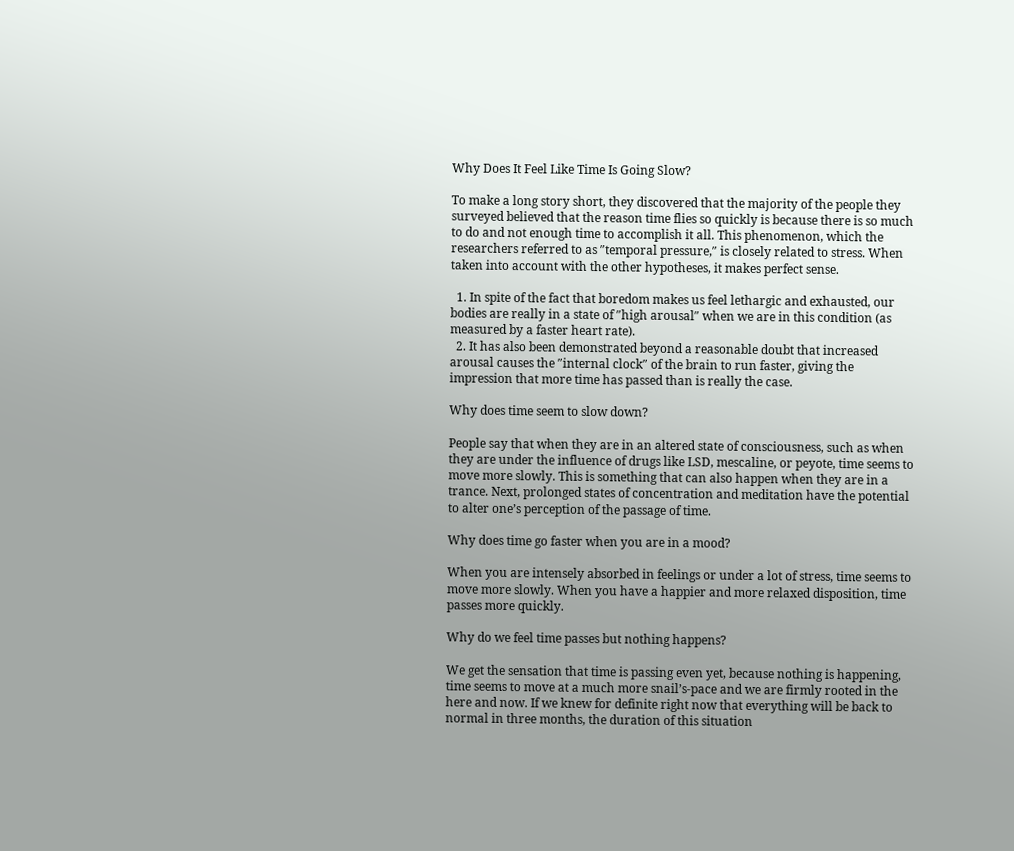Why Does It Feel Like Time Is Going Slow?

To make a long story short, they discovered that the majority of the people they surveyed believed that the reason time flies so quickly is because there is so much to do and not enough time to accomplish it all. This phenomenon, which the researchers referred to as ″temporal pressure,″ is closely related to stress. When taken into account with the other hypotheses, it makes perfect sense.

  1. In spite of the fact that boredom makes us feel lethargic and exhausted, our bodies are really in a state of ″high arousal″ when we are in this condition (as measured by a faster heart rate).
  2. It has also been demonstrated beyond a reasonable doubt that increased arousal causes the ″internal clock″ of the brain to run faster, giving the impression that more time has passed than is really the case.

Why does time seem to slow down?

People say that when they are in an altered state of consciousness, such as when they are under the influence of drugs like LSD, mescaline, or peyote, time seems to move more slowly. This is something that can also happen when they are in a trance. Next, prolonged states of concentration and meditation have the potential to alter one’s perception of the passage of time.

Why does time go faster when you are in a mood?

When you are intensely absorbed in feelings or under a lot of stress, time seems to move more slowly. When you have a happier and more relaxed disposition, time passes more quickly.

Why do we feel time passes but nothing happens?

We get the sensation that time is passing even yet, because nothing is happening, time seems to move at a much more snail’s-pace and we are firmly rooted in the here and now. If we knew for definite right now that everything will be back to normal in three months, the duration of this situation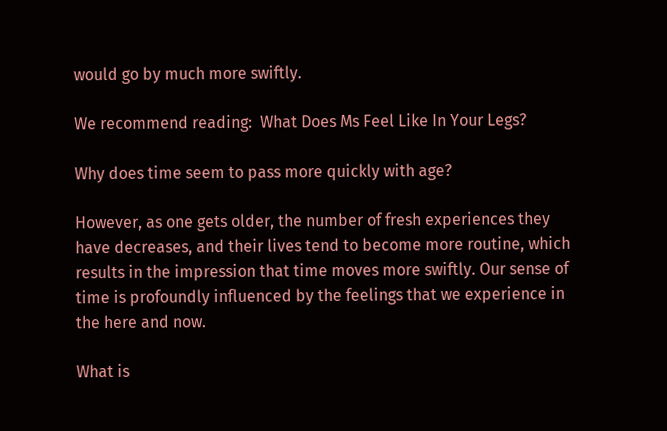would go by much more swiftly.

We recommend reading:  What Does Ms Feel Like In Your Legs?

Why does time seem to pass more quickly with age?

However, as one gets older, the number of fresh experiences they have decreases, and their lives tend to become more routine, which results in the impression that time moves more swiftly. Our sense of time is profoundly influenced by the feelings that we experience in the here and now.

What is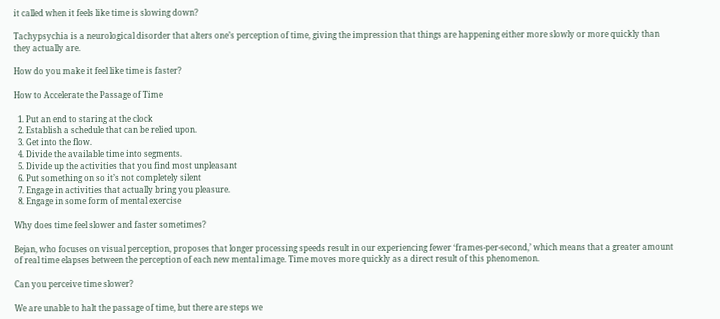it called when it feels like time is slowing down?

Tachypsychia is a neurological disorder that alters one’s perception of time, giving the impression that things are happening either more slowly or more quickly than they actually are.

How do you make it feel like time is faster?

How to Accelerate the Passage of Time

  1. Put an end to staring at the clock
  2. Establish a schedule that can be relied upon.
  3. Get into the flow.
  4. Divide the available time into segments.
  5. Divide up the activities that you find most unpleasant
  6. Put something on so it’s not completely silent
  7. Engage in activities that actually bring you pleasure.
  8. Engage in some form of mental exercise

Why does time feel slower and faster sometimes?

Bejan, who focuses on visual perception, proposes that longer processing speeds result in our experiencing fewer ‘frames-per-second,’ which means that a greater amount of real time elapses between the perception of each new mental image. Time moves more quickly as a direct result of this phenomenon.

Can you perceive time slower?

We are unable to halt the passage of time, but there are steps we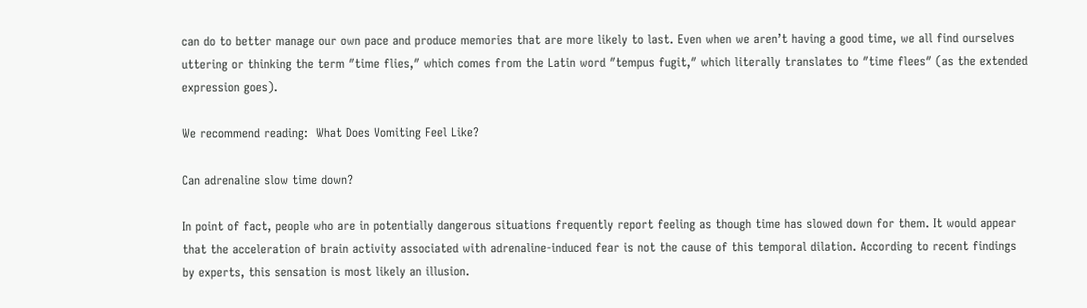can do to better manage our own pace and produce memories that are more likely to last. Even when we aren’t having a good time, we all find ourselves uttering or thinking the term ″time flies,″ which comes from the Latin word ″tempus fugit,″ which literally translates to ″time flees″ (as the extended expression goes).

We recommend reading:  What Does Vomiting Feel Like?

Can adrenaline slow time down?

In point of fact, people who are in potentially dangerous situations frequently report feeling as though time has slowed down for them. It would appear that the acceleration of brain activity associated with adrenaline-induced fear is not the cause of this temporal dilation. According to recent findings by experts, this sensation is most likely an illusion.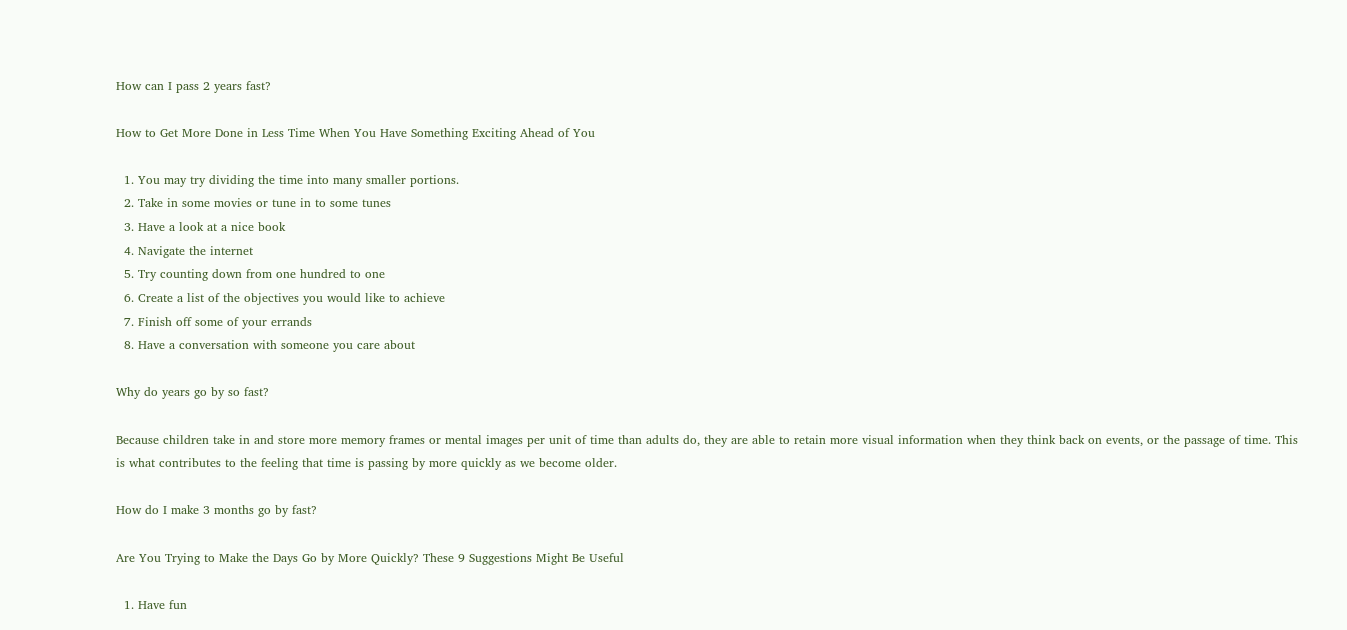How can I pass 2 years fast?

How to Get More Done in Less Time When You Have Something Exciting Ahead of You

  1. You may try dividing the time into many smaller portions.
  2. Take in some movies or tune in to some tunes
  3. Have a look at a nice book
  4. Navigate the internet
  5. Try counting down from one hundred to one
  6. Create a list of the objectives you would like to achieve
  7. Finish off some of your errands
  8. Have a conversation with someone you care about

Why do years go by so fast?

Because children take in and store more memory frames or mental images per unit of time than adults do, they are able to retain more visual information when they think back on events, or the passage of time. This is what contributes to the feeling that time is passing by more quickly as we become older.

How do I make 3 months go by fast?

Are You Trying to Make the Days Go by More Quickly? These 9 Suggestions Might Be Useful

  1. Have fun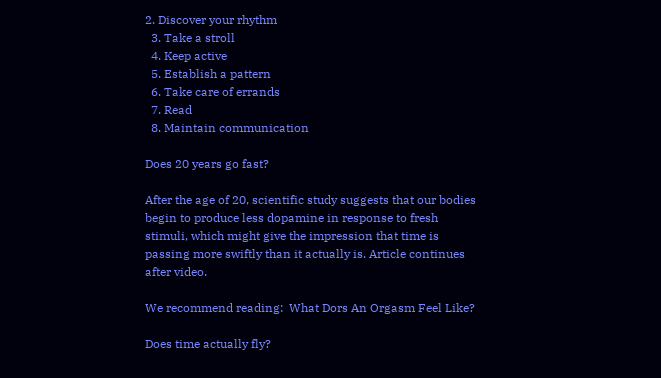2. Discover your rhythm
  3. Take a stroll
  4. Keep active
  5. Establish a pattern
  6. Take care of errands
  7. Read
  8. Maintain communication

Does 20 years go fast?

After the age of 20, scientific study suggests that our bodies begin to produce less dopamine in response to fresh stimuli, which might give the impression that time is passing more swiftly than it actually is. Article continues after video.

We recommend reading:  What Dors An Orgasm Feel Like?

Does time actually fly?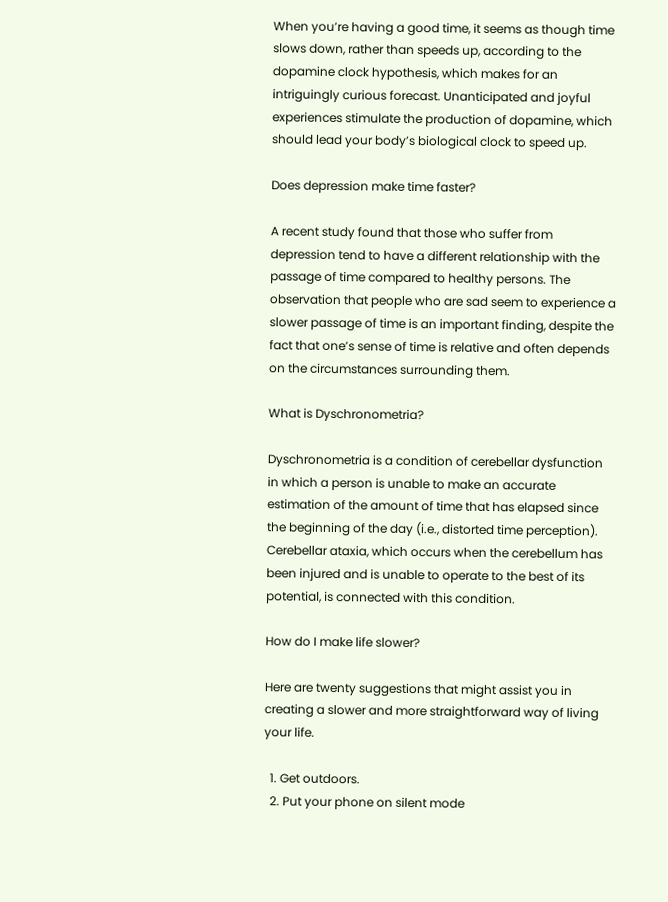When you’re having a good time, it seems as though time slows down, rather than speeds up, according to the dopamine clock hypothesis, which makes for an intriguingly curious forecast. Unanticipated and joyful experiences stimulate the production of dopamine, which should lead your body’s biological clock to speed up.

Does depression make time faster?

A recent study found that those who suffer from depression tend to have a different relationship with the passage of time compared to healthy persons. The observation that people who are sad seem to experience a slower passage of time is an important finding, despite the fact that one’s sense of time is relative and often depends on the circumstances surrounding them.

What is Dyschronometria?

Dyschronometria is a condition of cerebellar dysfunction in which a person is unable to make an accurate estimation of the amount of time that has elapsed since the beginning of the day (i.e., distorted time perception). Cerebellar ataxia, which occurs when the cerebellum has been injured and is unable to operate to the best of its potential, is connected with this condition.

How do I make life slower?

Here are twenty suggestions that might assist you in creating a slower and more straightforward way of living your life.

  1. Get outdoors.
  2. Put your phone on silent mode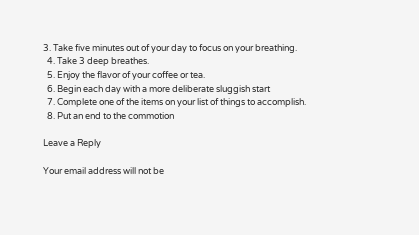3. Take five minutes out of your day to focus on your breathing.
  4. Take 3 deep breathes.
  5. Enjoy the flavor of your coffee or tea.
  6. Begin each day with a more deliberate sluggish start
  7. Complete one of the items on your list of things to accomplish.
  8. Put an end to the commotion

Leave a Reply

Your email address will not be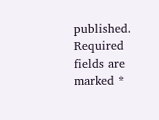published. Required fields are marked *